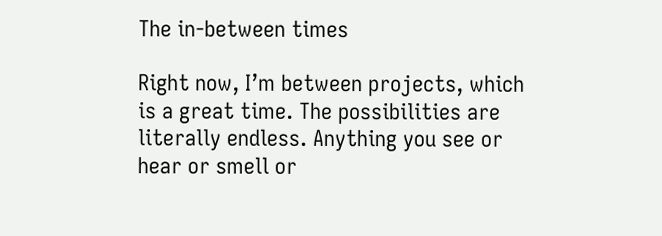The in-between times

Right now, I’m between projects, which is a great time. The possibilities are literally endless. Anything you see or hear or smell or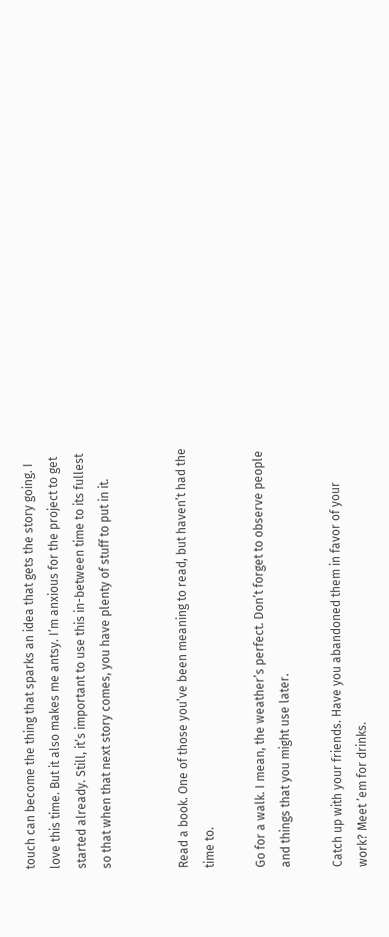touch can become the thing that sparks an idea that gets the story going. I love this time. But it also makes me antsy. I’m anxious for the project to get started already. Still, it’s important to use this in-between time to its fullest so that when that next story comes, you have plenty of stuff to put in it.


Read a book. One of those you’ve been meaning to read, but haven’t had the time to.

Go for a walk. I mean, the weather’s perfect. Don’t forget to observe people and things that you might use later.

Catch up with your friends. Have you abandoned them in favor of your work? Meet ’em for drinks.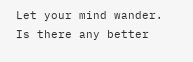Let your mind wander. Is there any better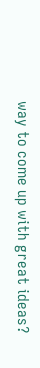way to come up with great ideas?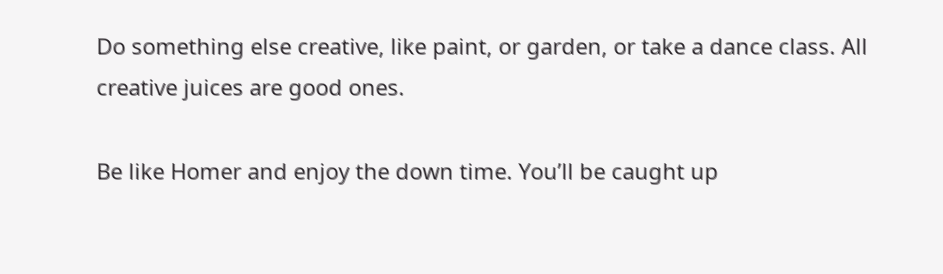Do something else creative, like paint, or garden, or take a dance class. All creative juices are good ones.

Be like Homer and enjoy the down time. You’ll be caught up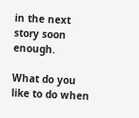in the next story soon enough.

What do you like to do when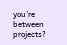you’re between projects?